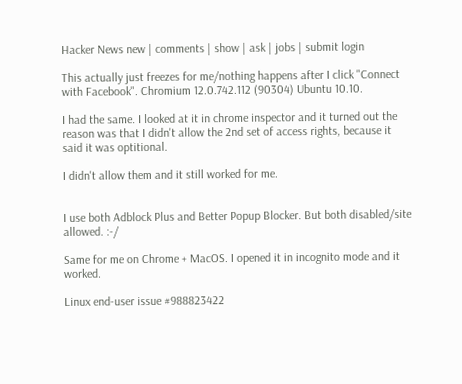Hacker News new | comments | show | ask | jobs | submit login

This actually just freezes for me/nothing happens after I click "Connect with Facebook". Chromium 12.0.742.112 (90304) Ubuntu 10.10.

I had the same. I looked at it in chrome inspector and it turned out the reason was that I didn't allow the 2nd set of access rights, because it said it was optitional.

I didn't allow them and it still worked for me.


I use both Adblock Plus and Better Popup Blocker. But both disabled/site allowed. :-/

Same for me on Chrome + MacOS. I opened it in incognito mode and it worked.

Linux end-user issue #988823422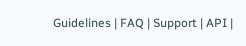Guidelines | FAQ | Support | API |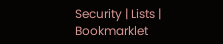Security | Lists | Bookmarklet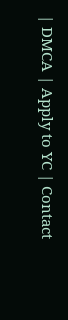| DMCA | Apply to YC | Contact